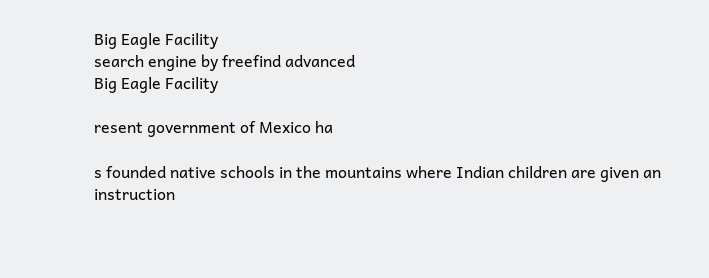Big Eagle Facility
search engine by freefind advanced
Big Eagle Facility

resent government of Mexico ha

s founded native schools in the mountains where Indian children are given an instruction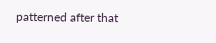patterned after that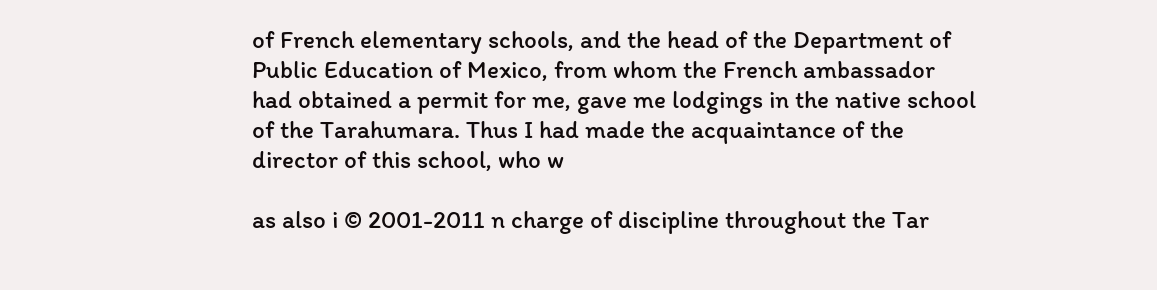of French elementary schools, and the head of the Department of Public Education of Mexico, from whom the French ambassador had obtained a permit for me, gave me lodgings in the native school of the Tarahumara. Thus I had made the acquaintance of the director of this school, who w

as also i © 2001-2011 n charge of discipline throughout the Tar